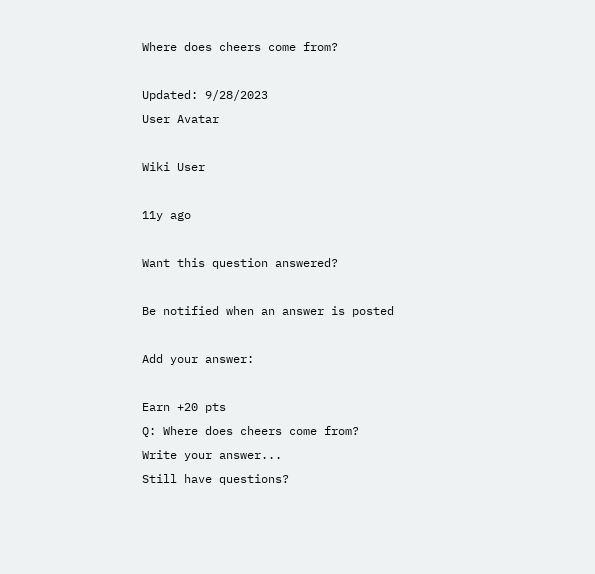Where does cheers come from?

Updated: 9/28/2023
User Avatar

Wiki User

11y ago

Want this question answered?

Be notified when an answer is posted

Add your answer:

Earn +20 pts
Q: Where does cheers come from?
Write your answer...
Still have questions?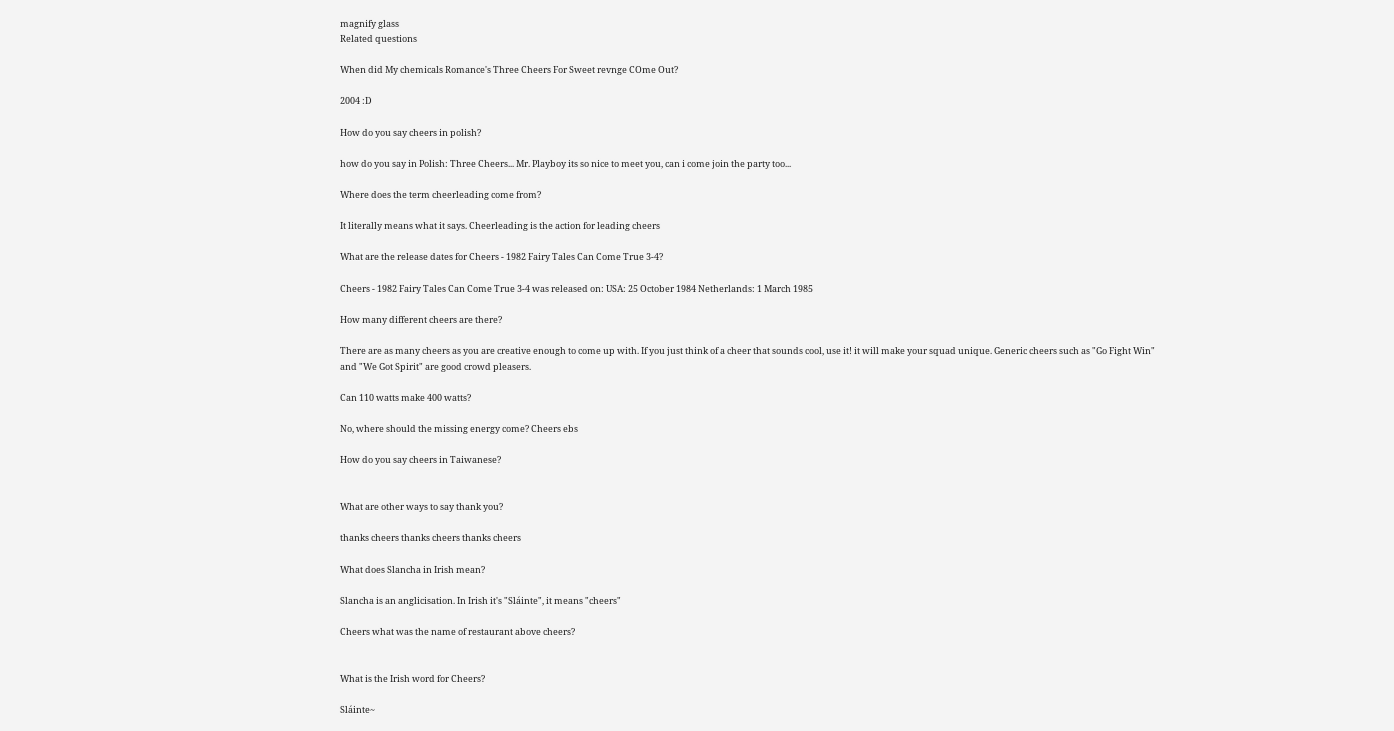magnify glass
Related questions

When did My chemicals Romance's Three Cheers For Sweet revnge COme Out?

2004 :D

How do you say cheers in polish?

how do you say in Polish: Three Cheers... Mr. Playboy its so nice to meet you, can i come join the party too...

Where does the term cheerleading come from?

It literally means what it says. Cheerleading is the action for leading cheers

What are the release dates for Cheers - 1982 Fairy Tales Can Come True 3-4?

Cheers - 1982 Fairy Tales Can Come True 3-4 was released on: USA: 25 October 1984 Netherlands: 1 March 1985

How many different cheers are there?

There are as many cheers as you are creative enough to come up with. If you just think of a cheer that sounds cool, use it! it will make your squad unique. Generic cheers such as "Go Fight Win" and "We Got Spirit" are good crowd pleasers.

Can 110 watts make 400 watts?

No, where should the missing energy come? Cheers ebs

How do you say cheers in Taiwanese?


What are other ways to say thank you?

thanks cheers thanks cheers thanks cheers

What does Slancha in Irish mean?

Slancha is an anglicisation. In Irish it's "Sláinte", it means "cheers"

Cheers what was the name of restaurant above cheers?


What is the Irish word for Cheers?

Sláinte~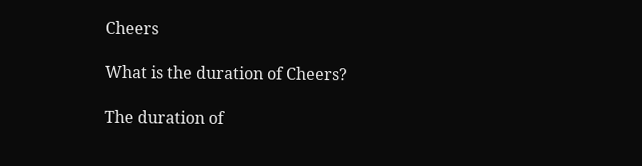Cheers

What is the duration of Cheers?

The duration of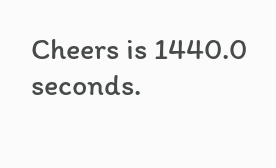Cheers is 1440.0 seconds.